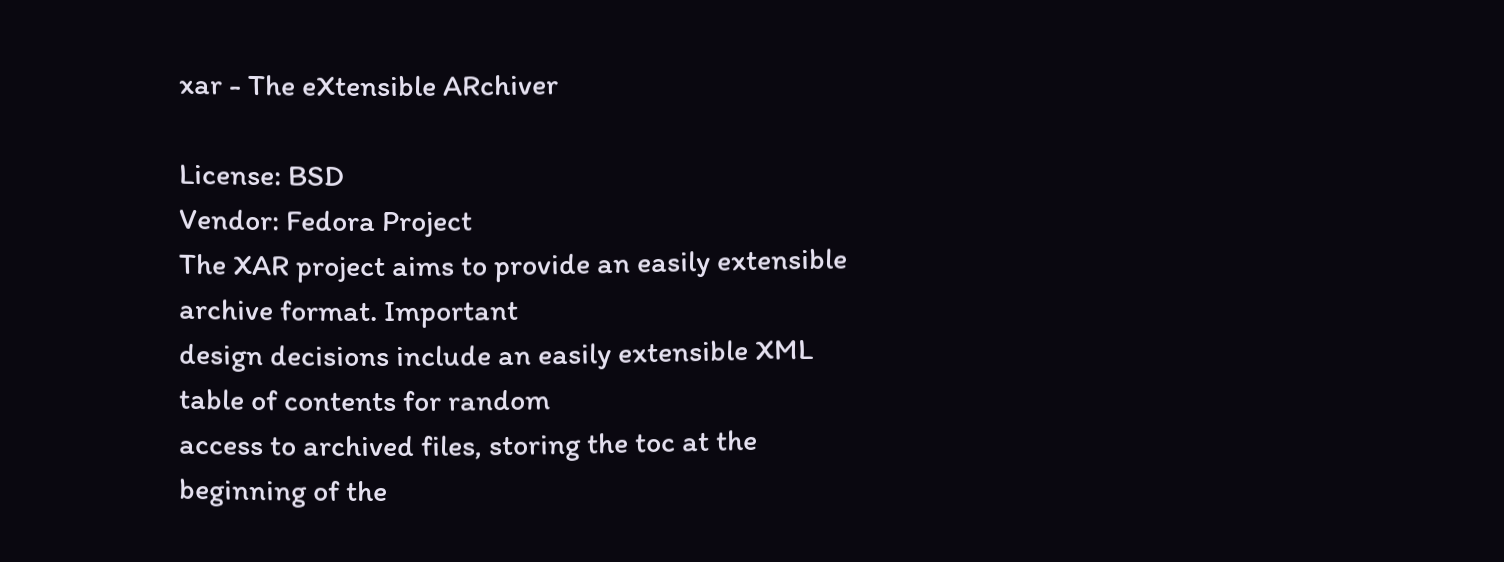xar - The eXtensible ARchiver

License: BSD
Vendor: Fedora Project
The XAR project aims to provide an easily extensible archive format. Important
design decisions include an easily extensible XML table of contents for random
access to archived files, storing the toc at the beginning of the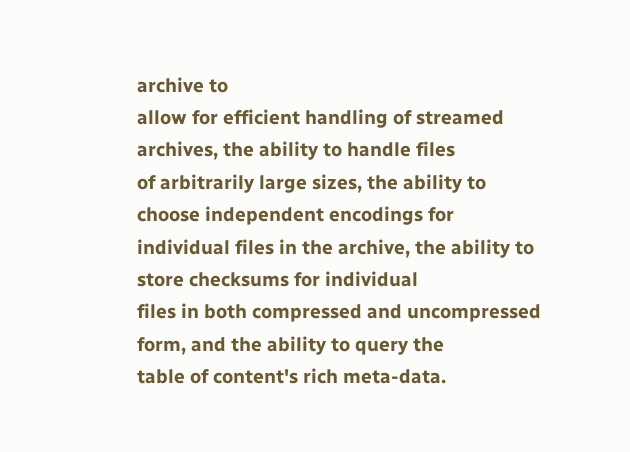archive to
allow for efficient handling of streamed archives, the ability to handle files
of arbitrarily large sizes, the ability to choose independent encodings for
individual files in the archive, the ability to store checksums for individual
files in both compressed and uncompressed form, and the ability to query the
table of content's rich meta-data.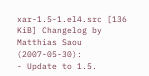xar-1.5-1.el4.src [136 KiB] Changelog by Matthias Saou (2007-05-30):
- Update to 1.5.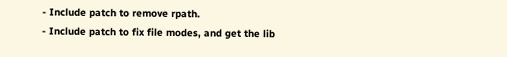- Include patch to remove rpath.
- Include patch to fix file modes, and get the lib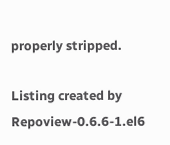properly stripped.

Listing created by Repoview-0.6.6-1.el6